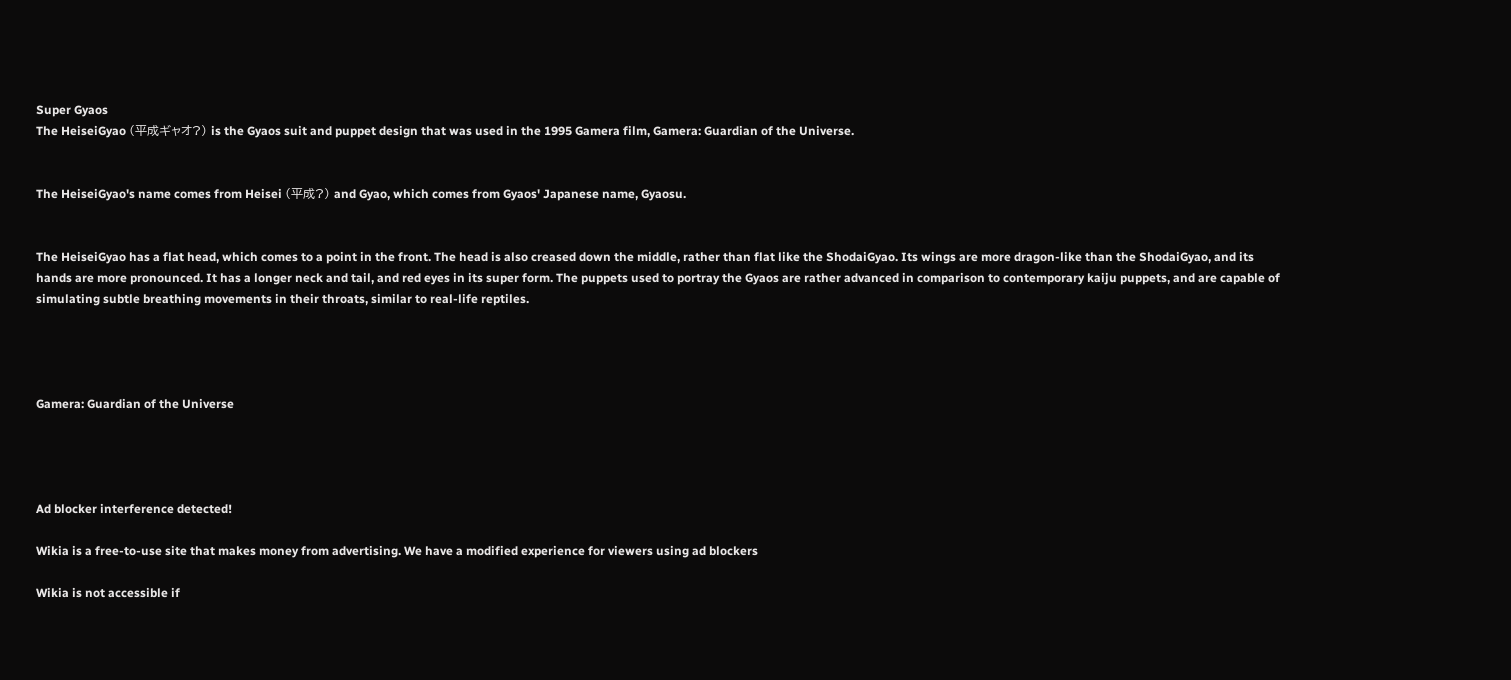Super Gyaos
The HeiseiGyao (平成ギャオ?) is the Gyaos suit and puppet design that was used in the 1995 Gamera film, Gamera: Guardian of the Universe.


The HeiseiGyao's name comes from Heisei (平成?) and Gyao, which comes from Gyaos' Japanese name, Gyaosu.


The HeiseiGyao has a flat head, which comes to a point in the front. The head is also creased down the middle, rather than flat like the ShodaiGyao. Its wings are more dragon-like than the ShodaiGyao, and its hands are more pronounced. It has a longer neck and tail, and red eyes in its super form. The puppets used to portray the Gyaos are rather advanced in comparison to contemporary kaiju puppets, and are capable of simulating subtle breathing movements in their throats, similar to real-life reptiles.




Gamera: Guardian of the Universe




Ad blocker interference detected!

Wikia is a free-to-use site that makes money from advertising. We have a modified experience for viewers using ad blockers

Wikia is not accessible if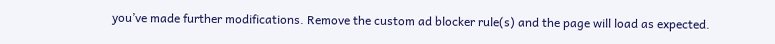you’ve made further modifications. Remove the custom ad blocker rule(s) and the page will load as expected.